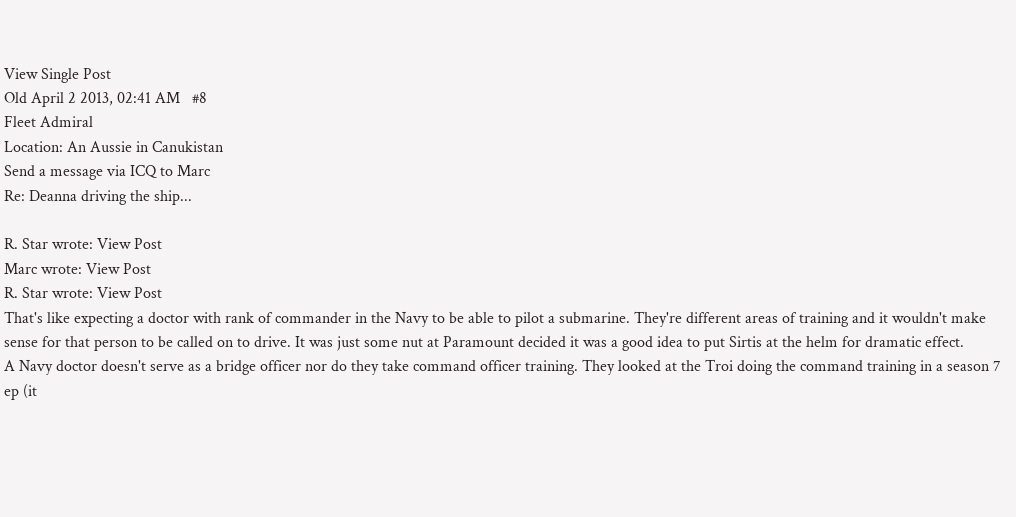View Single Post
Old April 2 2013, 02:41 AM   #8
Fleet Admiral
Location: An Aussie in Canukistan
Send a message via ICQ to Marc
Re: Deanna driving the ship...

R. Star wrote: View Post
Marc wrote: View Post
R. Star wrote: View Post
That's like expecting a doctor with rank of commander in the Navy to be able to pilot a submarine. They're different areas of training and it wouldn't make sense for that person to be called on to drive. It was just some nut at Paramount decided it was a good idea to put Sirtis at the helm for dramatic effect.
A Navy doctor doesn't serve as a bridge officer nor do they take command officer training. They looked at the Troi doing the command training in a season 7 ep (it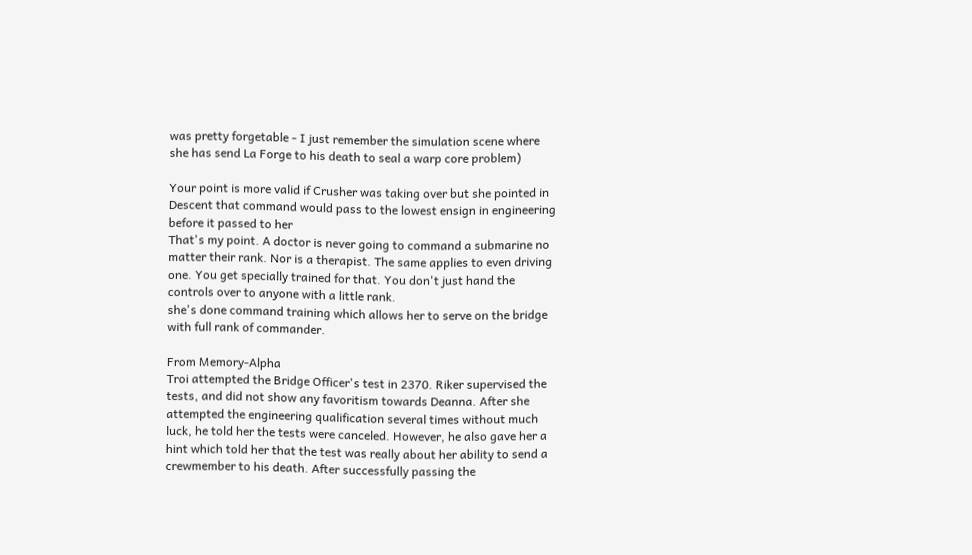was pretty forgetable - I just remember the simulation scene where she has send La Forge to his death to seal a warp core problem)

Your point is more valid if Crusher was taking over but she pointed in Descent that command would pass to the lowest ensign in engineering before it passed to her
That's my point. A doctor is never going to command a submarine no matter their rank. Nor is a therapist. The same applies to even driving one. You get specially trained for that. You don't just hand the controls over to anyone with a little rank.
she's done command training which allows her to serve on the bridge with full rank of commander.

From Memory-Alpha
Troi attempted the Bridge Officer's test in 2370. Riker supervised the tests, and did not show any favoritism towards Deanna. After she attempted the engineering qualification several times without much luck, he told her the tests were canceled. However, he also gave her a hint which told her that the test was really about her ability to send a crewmember to his death. After successfully passing the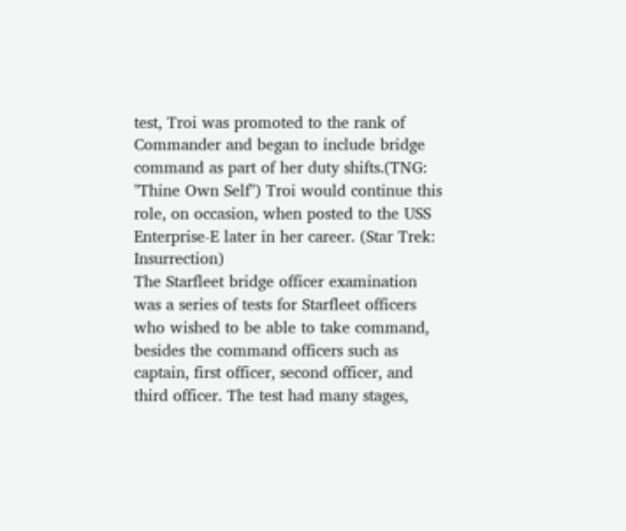test, Troi was promoted to the rank of Commander and began to include bridge command as part of her duty shifts.(TNG: "Thine Own Self") Troi would continue this role, on occasion, when posted to the USS Enterprise-E later in her career. (Star Trek: Insurrection)
The Starfleet bridge officer examination was a series of tests for Starfleet officers who wished to be able to take command, besides the command officers such as captain, first officer, second officer, and third officer. The test had many stages,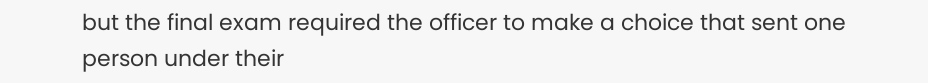but the final exam required the officer to make a choice that sent one person under their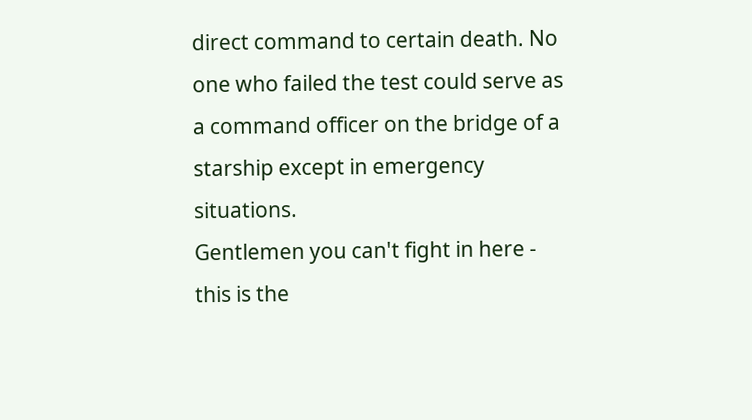direct command to certain death. No one who failed the test could serve as a command officer on the bridge of a starship except in emergency situations.
Gentlemen you can't fight in here - this is the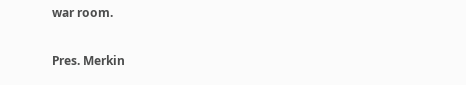war room.

Pres. Merkin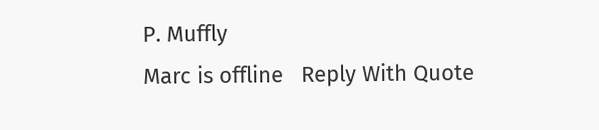P. Muffly
Marc is offline   Reply With Quote